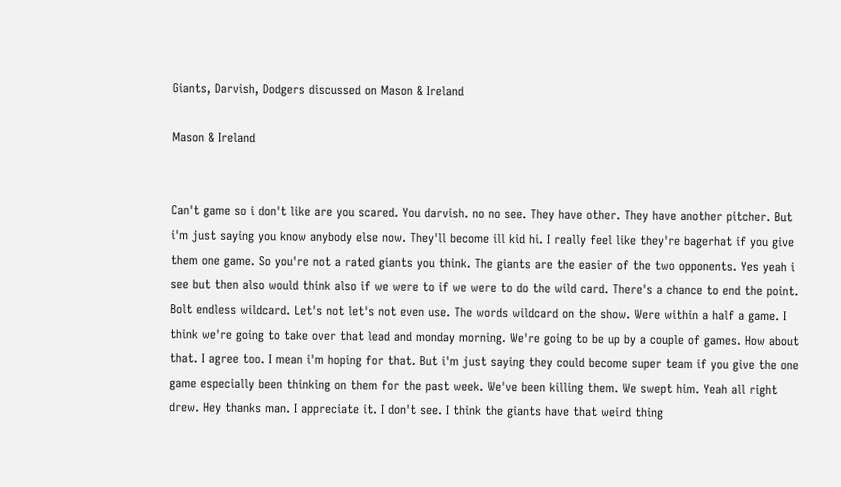Giants, Darvish, Dodgers discussed on Mason & Ireland

Mason & Ireland


Can't game so i don't like are you scared. You darvish. no no see. They have other. They have another pitcher. But i'm just saying you know anybody else now. They'll become ill kid hi. I really feel like they're bagerhat if you give them one game. So you're not a rated giants you think. The giants are the easier of the two opponents. Yes yeah i see but then also would think also if we were to if we were to do the wild card. There's a chance to end the point. Bolt endless wildcard. Let's not let's not even use. The words wildcard on the show. Were within a half a game. I think we're going to take over that lead and monday morning. We're going to be up by a couple of games. How about that. I agree too. I mean i'm hoping for that. But i'm just saying they could become super team if you give the one game especially been thinking on them for the past week. We've been killing them. We swept him. Yeah all right drew. Hey thanks man. I appreciate it. I don't see. I think the giants have that weird thing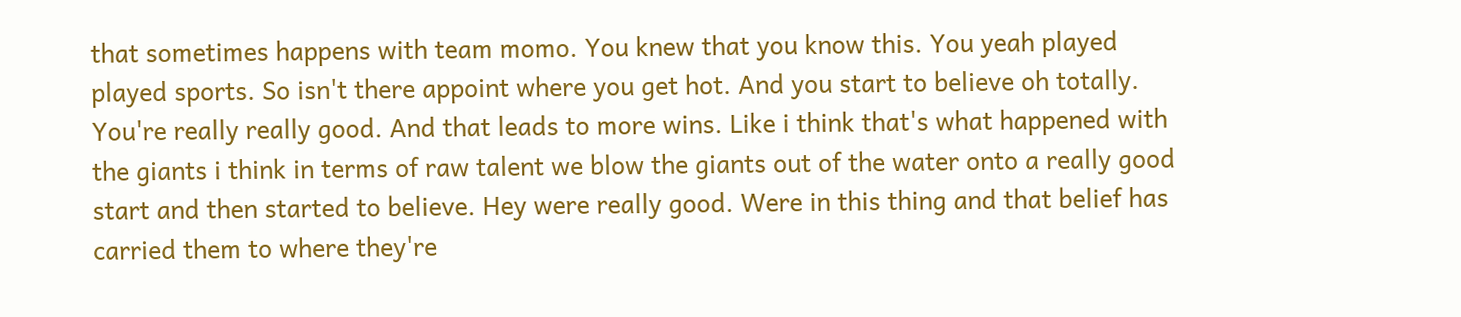that sometimes happens with team momo. You knew that you know this. You yeah played played sports. So isn't there appoint where you get hot. And you start to believe oh totally. You're really really good. And that leads to more wins. Like i think that's what happened with the giants i think in terms of raw talent we blow the giants out of the water onto a really good start and then started to believe. Hey were really good. Were in this thing and that belief has carried them to where they're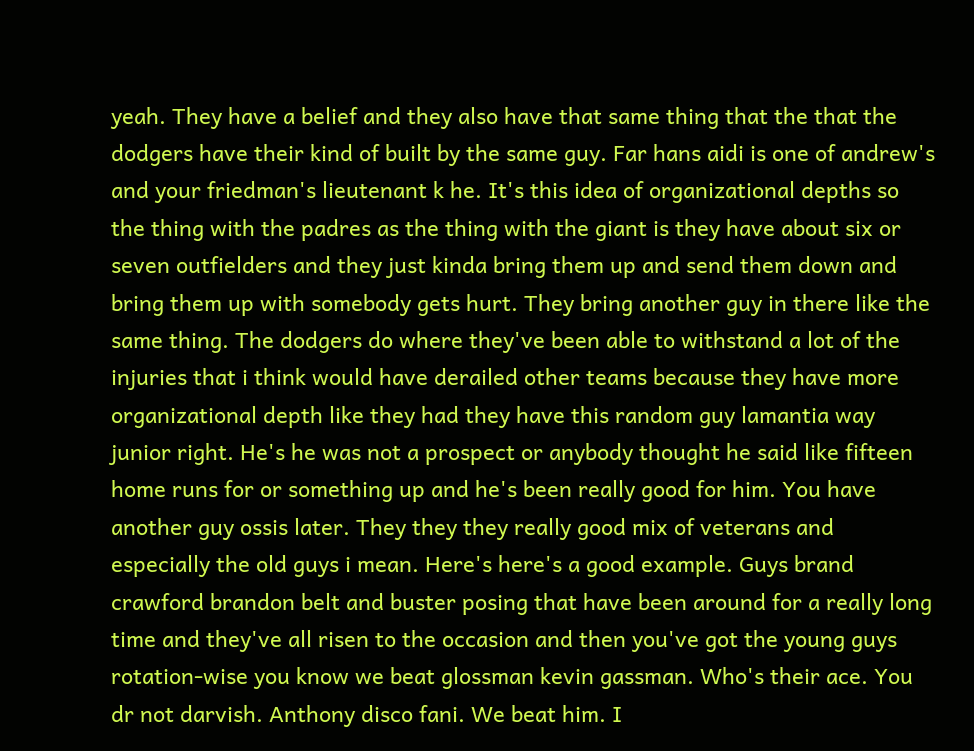yeah. They have a belief and they also have that same thing that the that the dodgers have their kind of built by the same guy. Far hans aidi is one of andrew's and your friedman's lieutenant k he. It's this idea of organizational depths so the thing with the padres as the thing with the giant is they have about six or seven outfielders and they just kinda bring them up and send them down and bring them up with somebody gets hurt. They bring another guy in there like the same thing. The dodgers do where they've been able to withstand a lot of the injuries that i think would have derailed other teams because they have more organizational depth like they had they have this random guy lamantia way junior right. He's he was not a prospect or anybody thought he said like fifteen home runs for or something up and he's been really good for him. You have another guy ossis later. They they they really good mix of veterans and especially the old guys i mean. Here's here's a good example. Guys brand crawford brandon belt and buster posing that have been around for a really long time and they've all risen to the occasion and then you've got the young guys rotation-wise you know we beat glossman kevin gassman. Who's their ace. You dr not darvish. Anthony disco fani. We beat him. I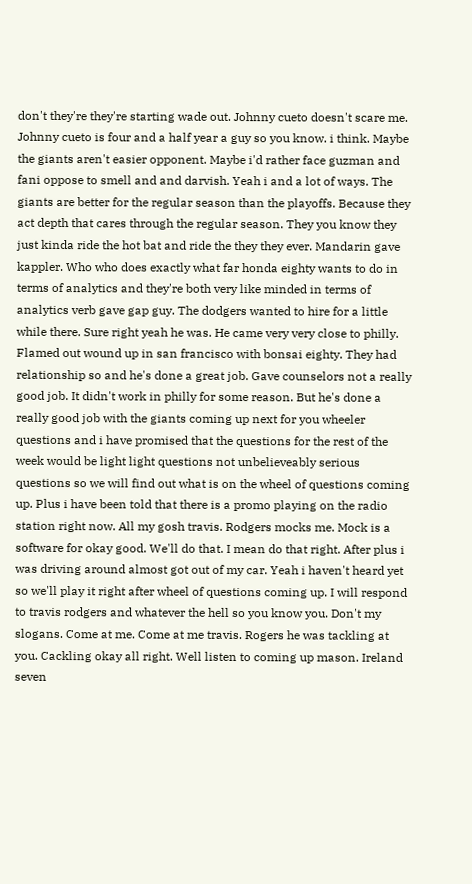don't they're they're starting wade out. Johnny cueto doesn't scare me. Johnny cueto is four and a half year a guy so you know. i think. Maybe the giants aren't easier opponent. Maybe i'd rather face guzman and fani oppose to smell and and darvish. Yeah i and a lot of ways. The giants are better for the regular season than the playoffs. Because they act depth that cares through the regular season. They you know they just kinda ride the hot bat and ride the they they ever. Mandarin gave kappler. Who who does exactly what far honda eighty wants to do in terms of analytics and they're both very like minded in terms of analytics verb gave gap guy. The dodgers wanted to hire for a little while there. Sure right yeah he was. He came very very close to philly. Flamed out wound up in san francisco with bonsai eighty. They had relationship so and he's done a great job. Gave counselors not a really good job. It didn't work in philly for some reason. But he's done a really good job with the giants coming up next for you wheeler questions and i have promised that the questions for the rest of the week would be light light questions not unbelieveably serious questions so we will find out what is on the wheel of questions coming up. Plus i have been told that there is a promo playing on the radio station right now. All my gosh travis. Rodgers mocks me. Mock is a software for okay good. We'll do that. I mean do that right. After plus i was driving around almost got out of my car. Yeah i haven't heard yet so we'll play it right after wheel of questions coming up. I will respond to travis rodgers and whatever the hell so you know you. Don't my slogans. Come at me. Come at me travis. Rogers he was tackling at you. Cackling okay all right. Well listen to coming up mason. Ireland seven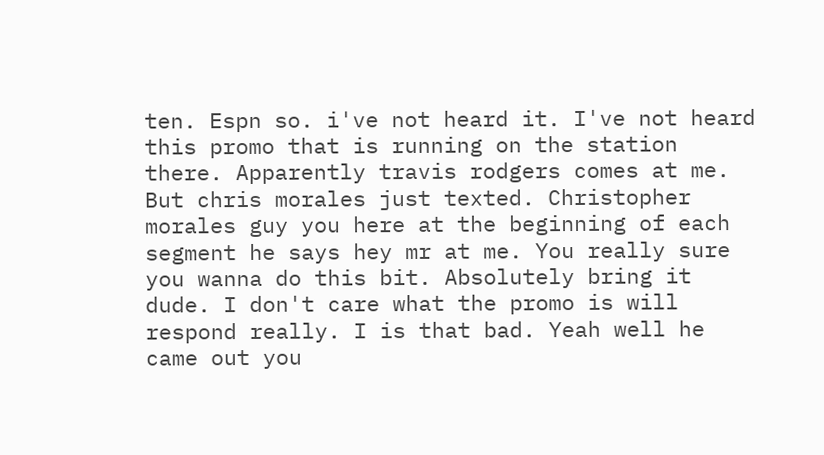ten. Espn so. i've not heard it. I've not heard this promo that is running on the station there. Apparently travis rodgers comes at me. But chris morales just texted. Christopher morales guy you here at the beginning of each segment he says hey mr at me. You really sure you wanna do this bit. Absolutely bring it dude. I don't care what the promo is will respond really. I is that bad. Yeah well he came out you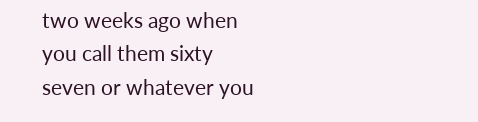two weeks ago when you call them sixty seven or whatever you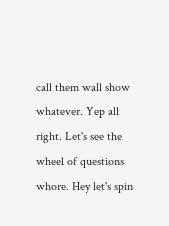call them wall show whatever. Yep all right. Let's see the wheel of questions whore. Hey let's spin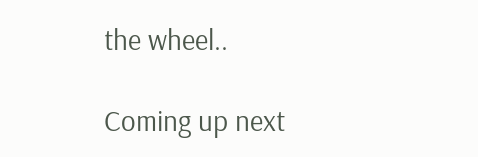the wheel..

Coming up next